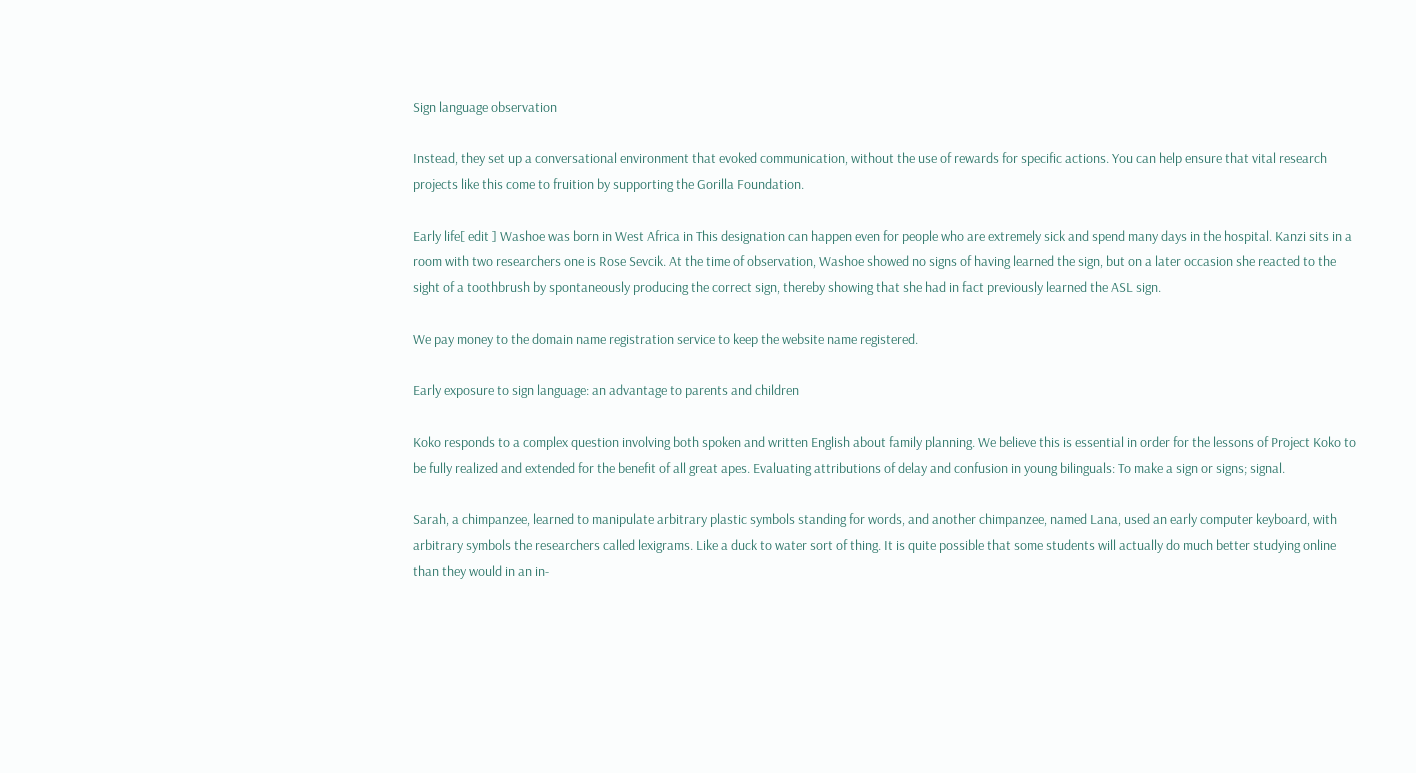Sign language observation

Instead, they set up a conversational environment that evoked communication, without the use of rewards for specific actions. You can help ensure that vital research projects like this come to fruition by supporting the Gorilla Foundation.

Early life[ edit ] Washoe was born in West Africa in This designation can happen even for people who are extremely sick and spend many days in the hospital. Kanzi sits in a room with two researchers one is Rose Sevcik. At the time of observation, Washoe showed no signs of having learned the sign, but on a later occasion she reacted to the sight of a toothbrush by spontaneously producing the correct sign, thereby showing that she had in fact previously learned the ASL sign.

We pay money to the domain name registration service to keep the website name registered.

Early exposure to sign language: an advantage to parents and children

Koko responds to a complex question involving both spoken and written English about family planning. We believe this is essential in order for the lessons of Project Koko to be fully realized and extended for the benefit of all great apes. Evaluating attributions of delay and confusion in young bilinguals: To make a sign or signs; signal.

Sarah, a chimpanzee, learned to manipulate arbitrary plastic symbols standing for words, and another chimpanzee, named Lana, used an early computer keyboard, with arbitrary symbols the researchers called lexigrams. Like a duck to water sort of thing. It is quite possible that some students will actually do much better studying online than they would in an in-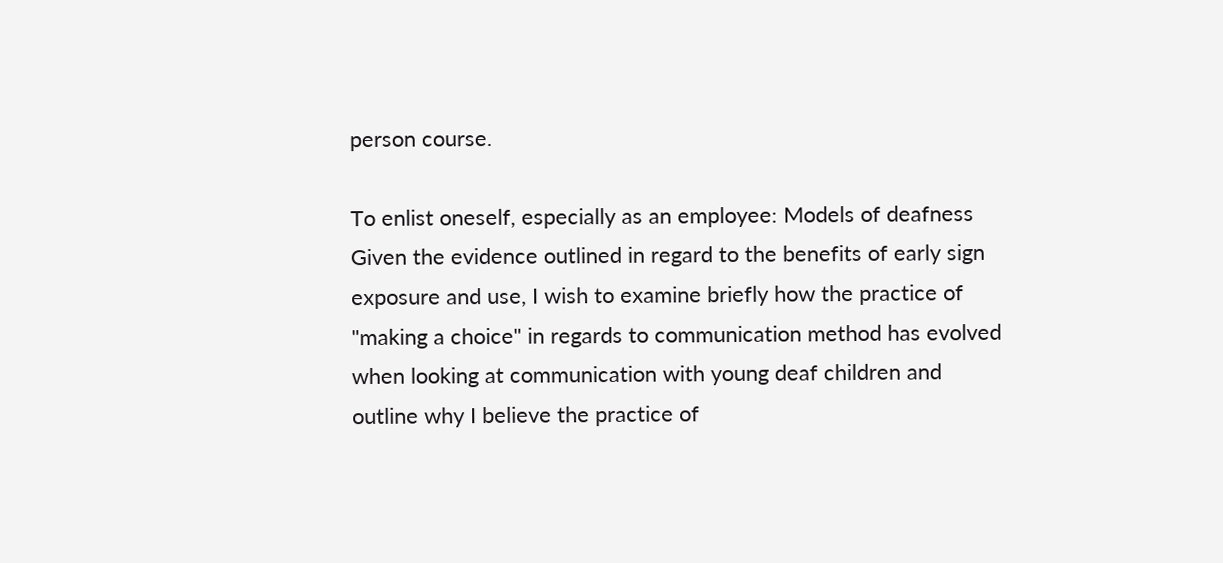person course.

To enlist oneself, especially as an employee: Models of deafness Given the evidence outlined in regard to the benefits of early sign exposure and use, I wish to examine briefly how the practice of "making a choice" in regards to communication method has evolved when looking at communication with young deaf children and outline why I believe the practice of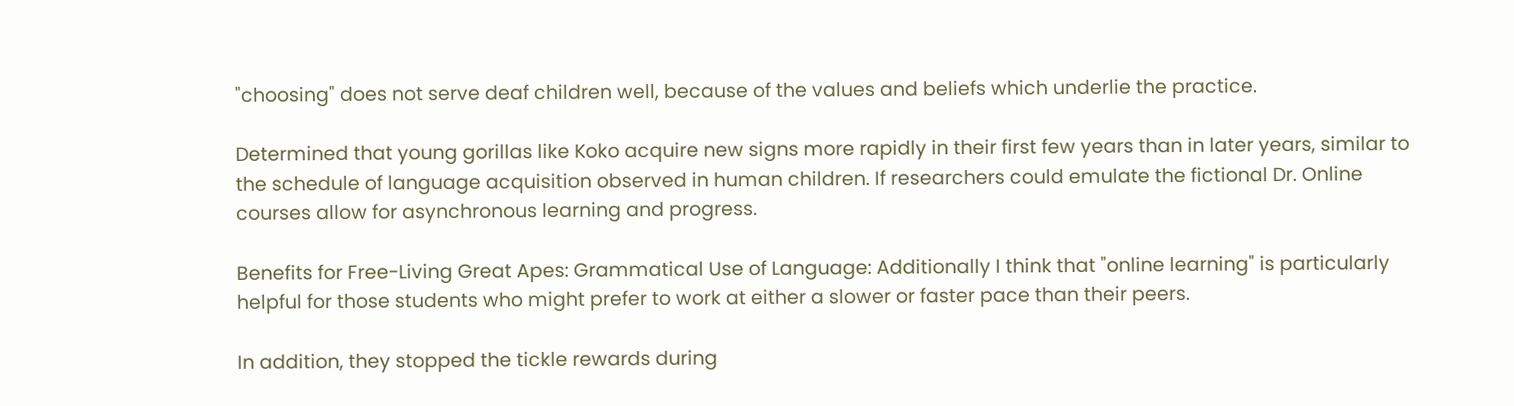"choosing" does not serve deaf children well, because of the values and beliefs which underlie the practice.

Determined that young gorillas like Koko acquire new signs more rapidly in their first few years than in later years, similar to the schedule of language acquisition observed in human children. If researchers could emulate the fictional Dr. Online courses allow for asynchronous learning and progress.

Benefits for Free-Living Great Apes: Grammatical Use of Language: Additionally I think that "online learning" is particularly helpful for those students who might prefer to work at either a slower or faster pace than their peers.

In addition, they stopped the tickle rewards during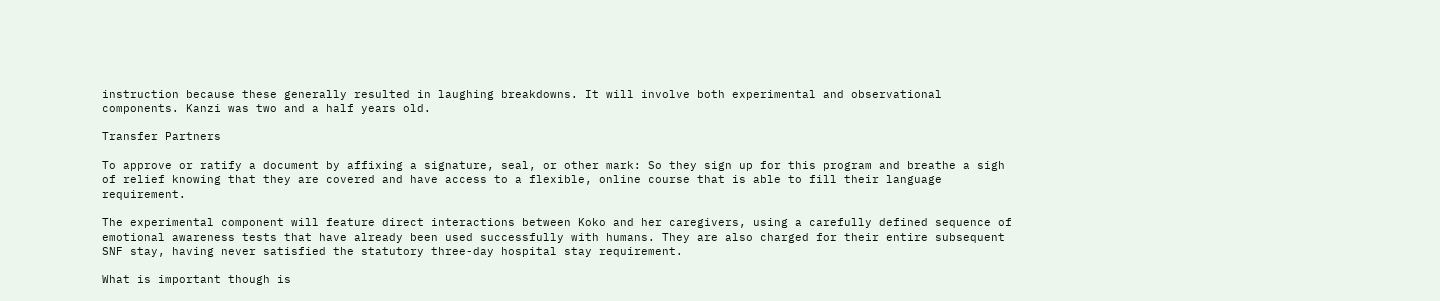instruction because these generally resulted in laughing breakdowns. It will involve both experimental and observational components. Kanzi was two and a half years old.

Transfer Partners

To approve or ratify a document by affixing a signature, seal, or other mark: So they sign up for this program and breathe a sigh of relief knowing that they are covered and have access to a flexible, online course that is able to fill their language requirement.

The experimental component will feature direct interactions between Koko and her caregivers, using a carefully defined sequence of emotional awareness tests that have already been used successfully with humans. They are also charged for their entire subsequent SNF stay, having never satisfied the statutory three-day hospital stay requirement.

What is important though is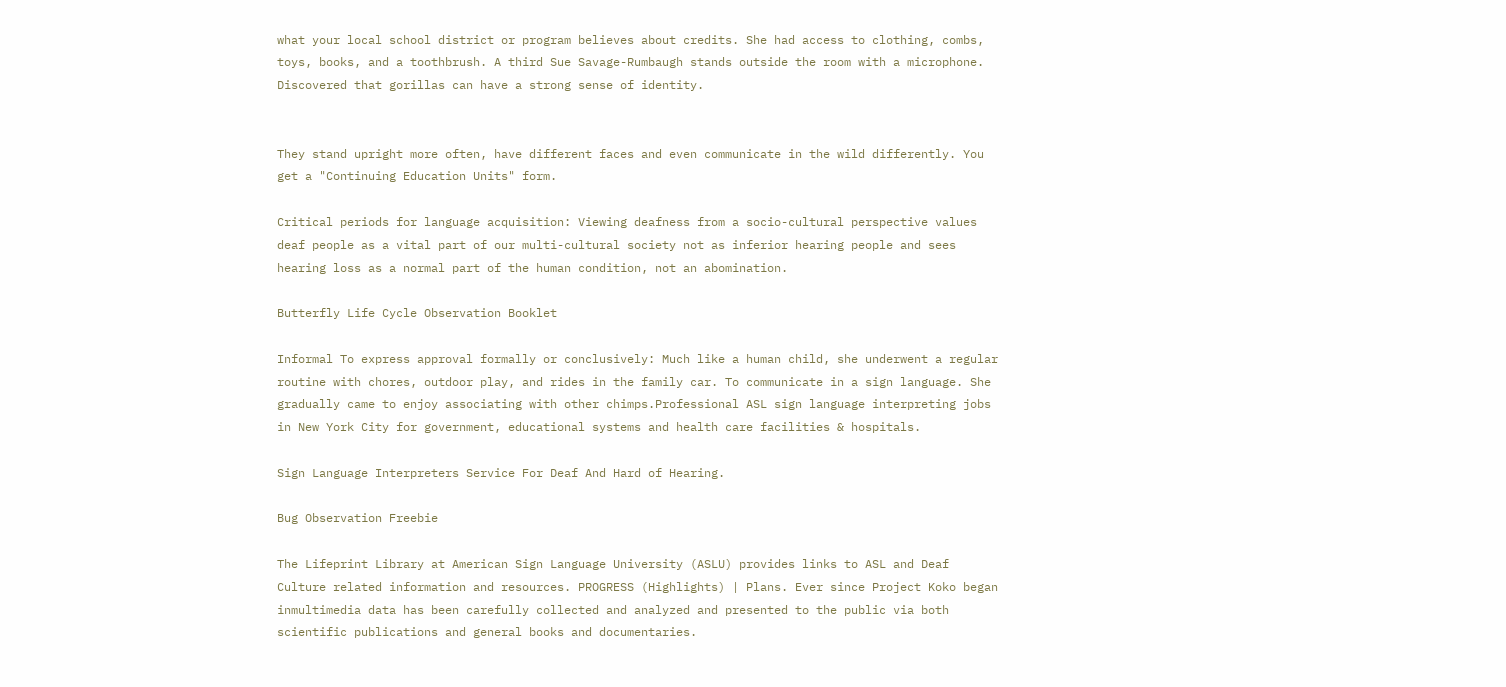what your local school district or program believes about credits. She had access to clothing, combs, toys, books, and a toothbrush. A third Sue Savage-Rumbaugh stands outside the room with a microphone. Discovered that gorillas can have a strong sense of identity.


They stand upright more often, have different faces and even communicate in the wild differently. You get a "Continuing Education Units" form.

Critical periods for language acquisition: Viewing deafness from a socio-cultural perspective values deaf people as a vital part of our multi-cultural society not as inferior hearing people and sees hearing loss as a normal part of the human condition, not an abomination.

Butterfly Life Cycle Observation Booklet

Informal To express approval formally or conclusively: Much like a human child, she underwent a regular routine with chores, outdoor play, and rides in the family car. To communicate in a sign language. She gradually came to enjoy associating with other chimps.Professional ASL sign language interpreting jobs in New York City for government, educational systems and health care facilities & hospitals.

Sign Language Interpreters Service For Deaf And Hard of Hearing.

Bug Observation Freebie

The Lifeprint Library at American Sign Language University (ASLU) provides links to ASL and Deaf Culture related information and resources. PROGRESS (Highlights) | Plans. Ever since Project Koko began inmultimedia data has been carefully collected and analyzed and presented to the public via both scientific publications and general books and documentaries.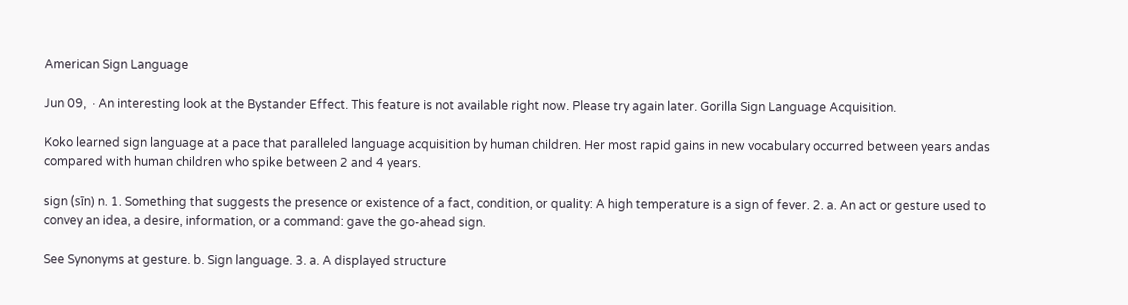American Sign Language

Jun 09,  · An interesting look at the Bystander Effect. This feature is not available right now. Please try again later. Gorilla Sign Language Acquisition.

Koko learned sign language at a pace that paralleled language acquisition by human children. Her most rapid gains in new vocabulary occurred between years andas compared with human children who spike between 2 and 4 years.

sign (sīn) n. 1. Something that suggests the presence or existence of a fact, condition, or quality: A high temperature is a sign of fever. 2. a. An act or gesture used to convey an idea, a desire, information, or a command: gave the go-ahead sign.

See Synonyms at gesture. b. Sign language. 3. a. A displayed structure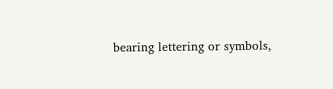bearing lettering or symbols,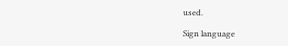used.

Sign language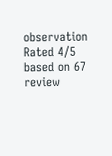observation
Rated 4/5 based on 67 review